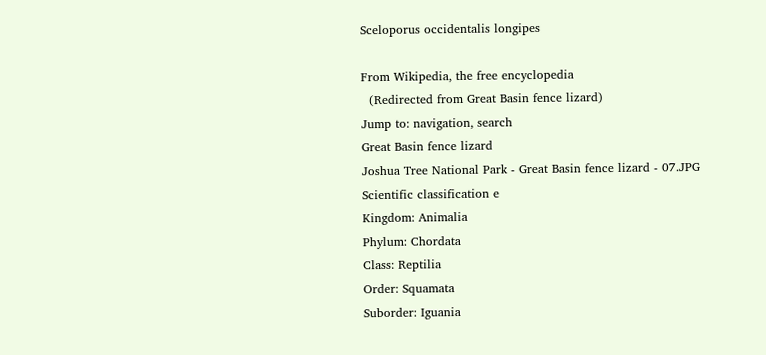Sceloporus occidentalis longipes

From Wikipedia, the free encyclopedia
  (Redirected from Great Basin fence lizard)
Jump to: navigation, search
Great Basin fence lizard
Joshua Tree National Park - Great Basin fence lizard - 07.JPG
Scientific classification e
Kingdom: Animalia
Phylum: Chordata
Class: Reptilia
Order: Squamata
Suborder: Iguania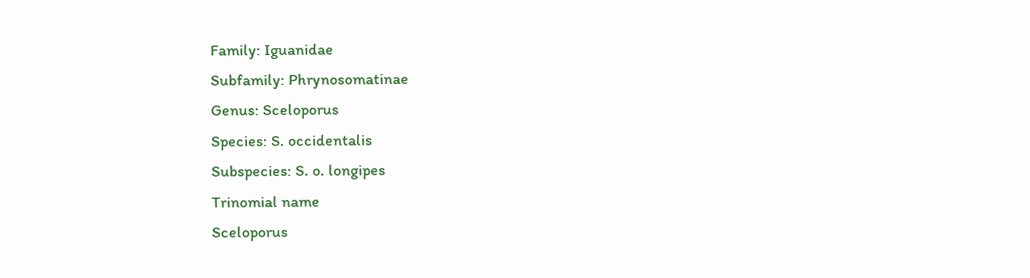Family: Iguanidae
Subfamily: Phrynosomatinae
Genus: Sceloporus
Species: S. occidentalis
Subspecies: S. o. longipes
Trinomial name
Sceloporus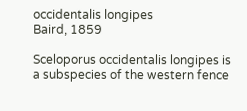occidentalis longipes
Baird, 1859

Sceloporus occidentalis longipes is a subspecies of the western fence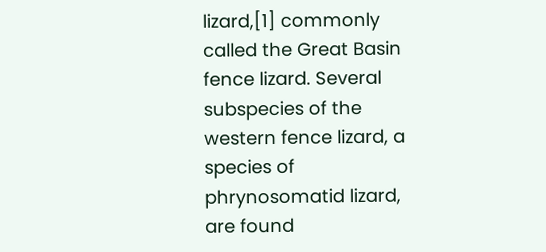lizard,[1] commonly called the Great Basin fence lizard. Several subspecies of the western fence lizard, a species of phrynosomatid lizard, are found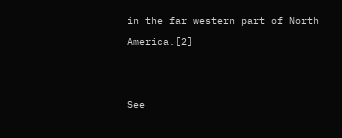in the far western part of North America.[2]


See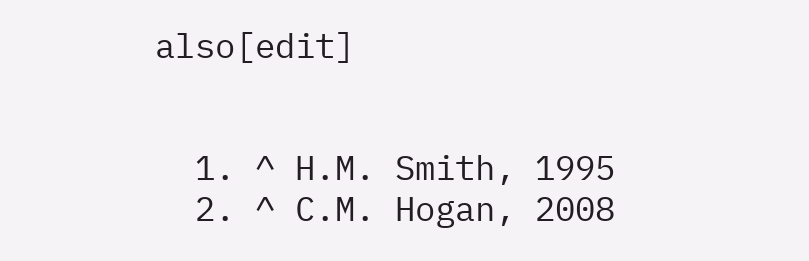also[edit]


  1. ^ H.M. Smith, 1995
  2. ^ C.M. Hogan, 2008